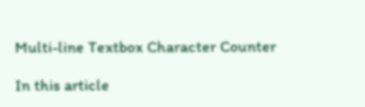Multi-line Textbox Character Counter

In this article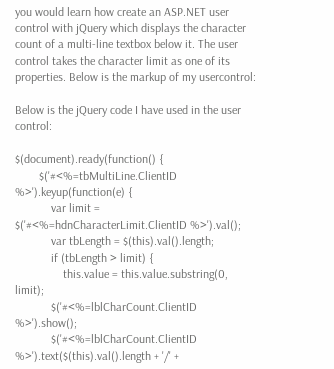you would learn how create an ASP.NET user control with jQuery which displays the character count of a multi-line textbox below it. The user control takes the character limit as one of its properties. Below is the markup of my usercontrol:

Below is the jQuery code I have used in the user control:

$(document).ready(function() {
        $('#<%=tbMultiLine.ClientID %>').keyup(function(e) {
            var limit = $('#<%=hdnCharacterLimit.ClientID %>').val();
            var tbLength = $(this).val().length;
            if (tbLength > limit) {
                this.value = this.value.substring(0, limit);
            $('#<%=lblCharCount.ClientID %>').show();
            $('#<%=lblCharCount.ClientID %>').text($(this).val().length + '/' +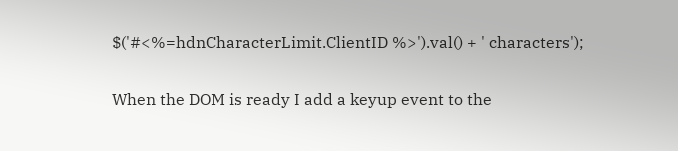$('#<%=hdnCharacterLimit.ClientID %>').val() + ' characters');

When the DOM is ready I add a keyup event to the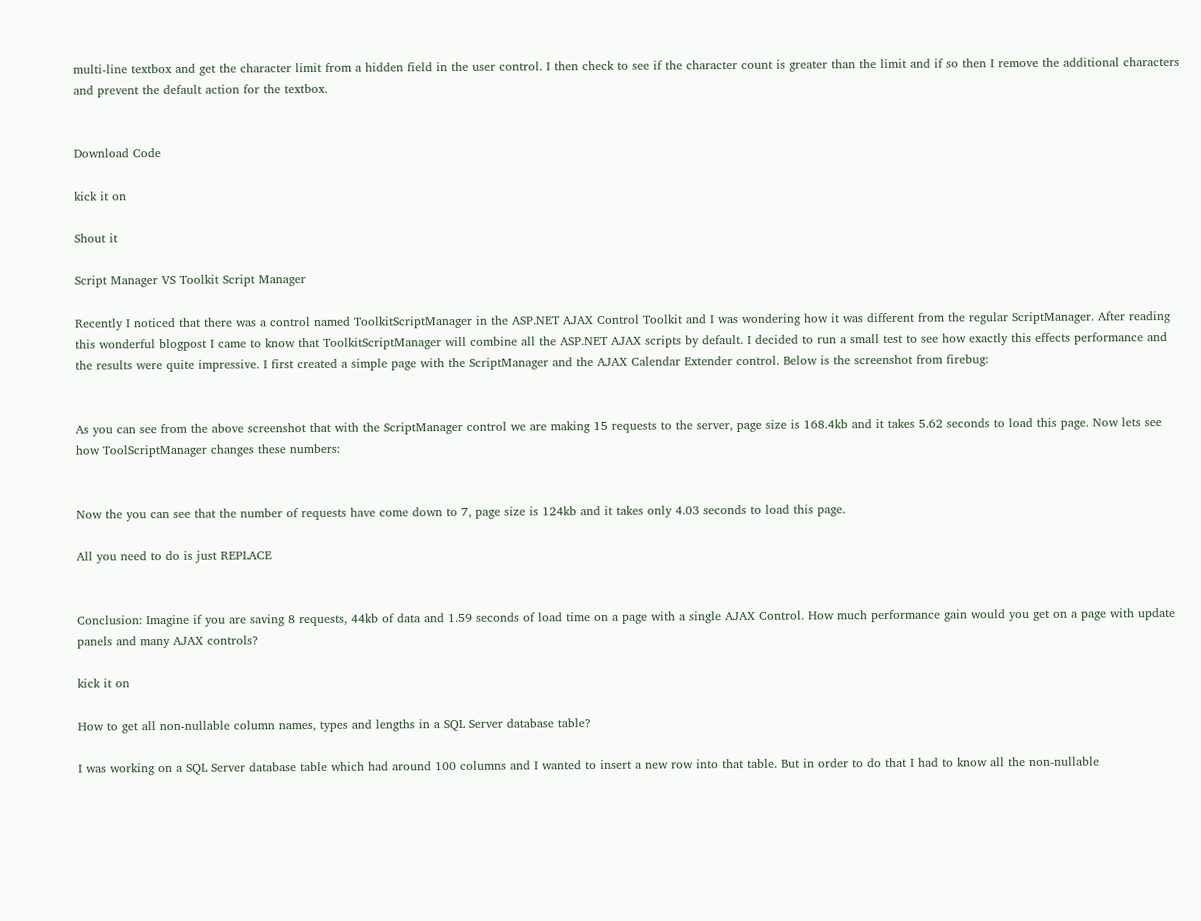multi-line textbox and get the character limit from a hidden field in the user control. I then check to see if the character count is greater than the limit and if so then I remove the additional characters and prevent the default action for the textbox.


Download Code

kick it on

Shout it

Script Manager VS Toolkit Script Manager

Recently I noticed that there was a control named ToolkitScriptManager in the ASP.NET AJAX Control Toolkit and I was wondering how it was different from the regular ScriptManager. After reading this wonderful blogpost I came to know that ToolkitScriptManager will combine all the ASP.NET AJAX scripts by default. I decided to run a small test to see how exactly this effects performance and the results were quite impressive. I first created a simple page with the ScriptManager and the AJAX Calendar Extender control. Below is the screenshot from firebug:


As you can see from the above screenshot that with the ScriptManager control we are making 15 requests to the server, page size is 168.4kb and it takes 5.62 seconds to load this page. Now lets see how ToolScriptManager changes these numbers:


Now the you can see that the number of requests have come down to 7, page size is 124kb and it takes only 4.03 seconds to load this page.

All you need to do is just REPLACE


Conclusion: Imagine if you are saving 8 requests, 44kb of data and 1.59 seconds of load time on a page with a single AJAX Control. How much performance gain would you get on a page with update panels and many AJAX controls?

kick it on

How to get all non-nullable column names, types and lengths in a SQL Server database table?

I was working on a SQL Server database table which had around 100 columns and I wanted to insert a new row into that table. But in order to do that I had to know all the non-nullable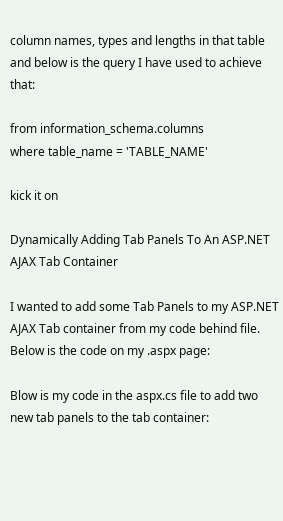column names, types and lengths in that table and below is the query I have used to achieve that:

from information_schema.columns
where table_name = 'TABLE_NAME'

kick it on

Dynamically Adding Tab Panels To An ASP.NET AJAX Tab Container

I wanted to add some Tab Panels to my ASP.NET AJAX Tab container from my code behind file. Below is the code on my .aspx page:

Blow is my code in the aspx.cs file to add two new tab panels to the tab container: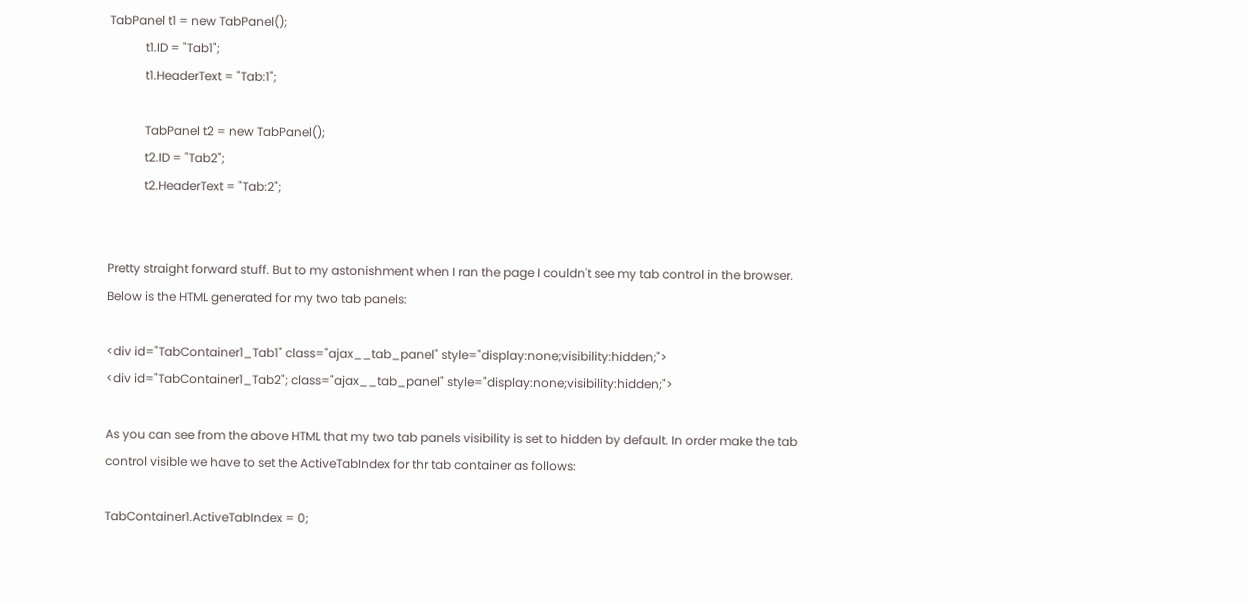TabPanel t1 = new TabPanel();
            t1.ID = "Tab1";
            t1.HeaderText = "Tab:1";

            TabPanel t2 = new TabPanel();
            t2.ID = "Tab2";
            t2.HeaderText = "Tab:2";


Pretty straight forward stuff. But to my astonishment when I ran the page I couldn't see my tab control in the browser. Below is the HTML generated for my two tab panels:

<div id="TabContainer1_Tab1" class="ajax__tab_panel" style="display:none;visibility:hidden;">
<div id="TabContainer1_Tab2"; class="ajax__tab_panel" style="display:none;visibility:hidden;">

As you can see from the above HTML that my two tab panels visibility is set to hidden by default. In order make the tab control visible we have to set the ActiveTabIndex for thr tab container as follows:

TabContainer1.ActiveTabIndex = 0;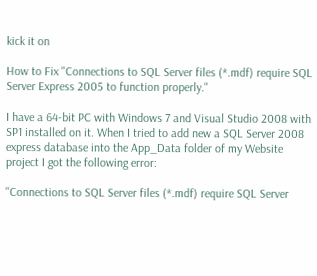kick it on

How to Fix "Connections to SQL Server files (*.mdf) require SQL Server Express 2005 to function properly."

I have a 64-bit PC with Windows 7 and Visual Studio 2008 with SP1 installed on it. When I tried to add new a SQL Server 2008 express database into the App_Data folder of my Website project I got the following error:

"Connections to SQL Server files (*.mdf) require SQL Server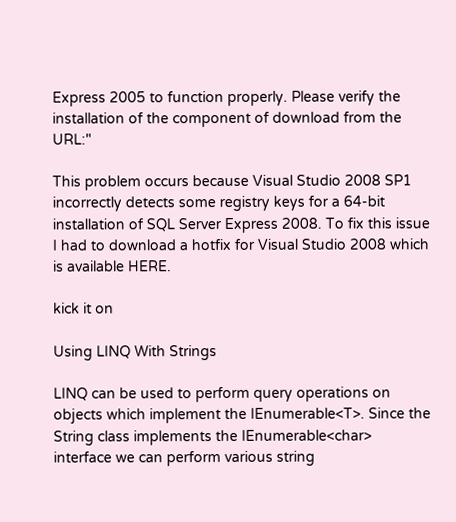Express 2005 to function properly. Please verify the installation of the component of download from the URL:"

This problem occurs because Visual Studio 2008 SP1 incorrectly detects some registry keys for a 64-bit installation of SQL Server Express 2008. To fix this issue I had to download a hotfix for Visual Studio 2008 which is available HERE.

kick it on

Using LINQ With Strings

LINQ can be used to perform query operations on objects which implement the IEnumerable<T>. Since the String class implements the IEnumerable<char> interface we can perform various string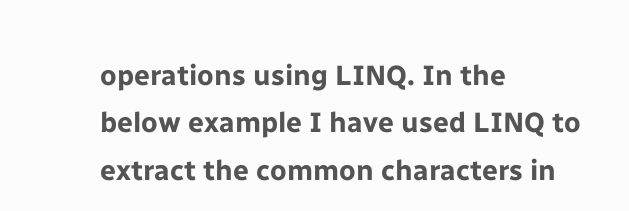operations using LINQ. In the below example I have used LINQ to extract the common characters in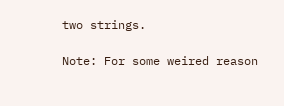two strings.

Note: For some weired reason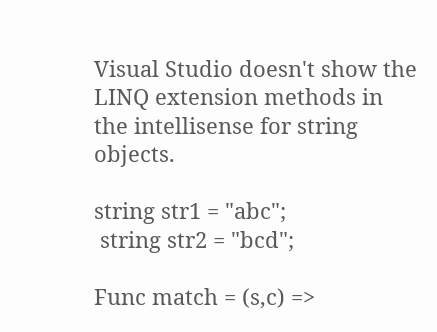Visual Studio doesn't show the LINQ extension methods in the intellisense for string objects.

string str1 = "abc";
 string str2 = "bcd";

Func match = (s,c) =>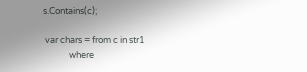s.Contains(c);

 var chars = from c in str1
             where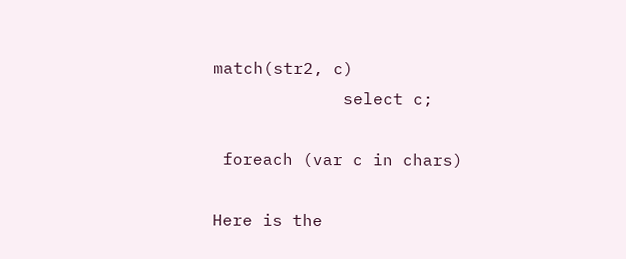match(str2, c)
             select c;

 foreach (var c in chars)

Here is the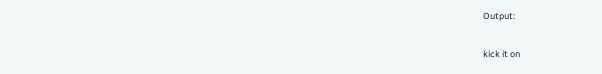Output:


kick it on